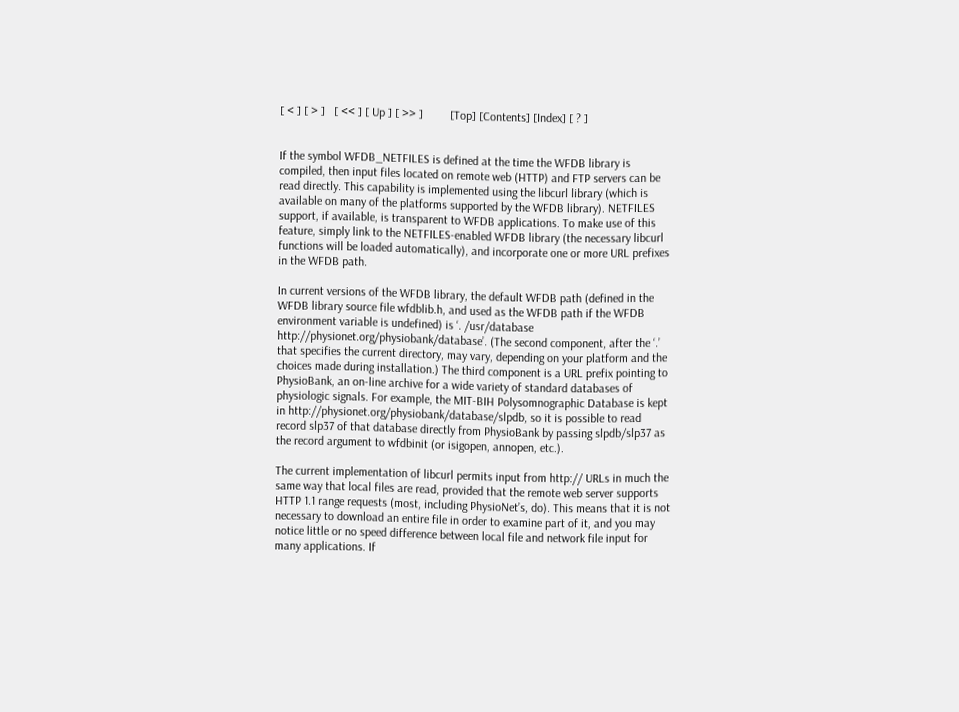[ < ] [ > ]   [ << ] [ Up ] [ >> ]         [Top] [Contents] [Index] [ ? ]


If the symbol WFDB_NETFILES is defined at the time the WFDB library is compiled, then input files located on remote web (HTTP) and FTP servers can be read directly. This capability is implemented using the libcurl library (which is available on many of the platforms supported by the WFDB library). NETFILES support, if available, is transparent to WFDB applications. To make use of this feature, simply link to the NETFILES-enabled WFDB library (the necessary libcurl functions will be loaded automatically), and incorporate one or more URL prefixes in the WFDB path.

In current versions of the WFDB library, the default WFDB path (defined in the WFDB library source file wfdblib.h, and used as the WFDB path if the WFDB environment variable is undefined) is ‘. /usr/database http://physionet.org/physiobank/database’. (The second component, after the ‘.’ that specifies the current directory, may vary, depending on your platform and the choices made during installation.) The third component is a URL prefix pointing to PhysioBank, an on-line archive for a wide variety of standard databases of physiologic signals. For example, the MIT-BIH Polysomnographic Database is kept in http://physionet.org/physiobank/database/slpdb, so it is possible to read record slp37 of that database directly from PhysioBank by passing slpdb/slp37 as the record argument to wfdbinit (or isigopen, annopen, etc.).

The current implementation of libcurl permits input from http:// URLs in much the same way that local files are read, provided that the remote web server supports HTTP 1.1 range requests (most, including PhysioNet’s, do). This means that it is not necessary to download an entire file in order to examine part of it, and you may notice little or no speed difference between local file and network file input for many applications. If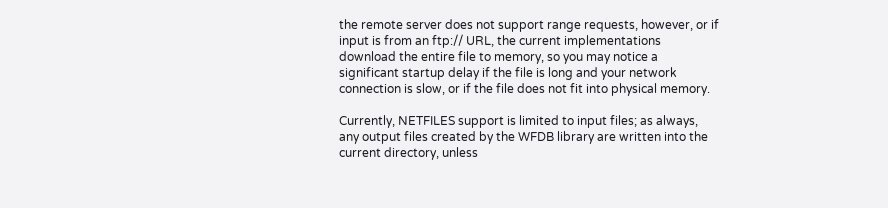the remote server does not support range requests, however, or if input is from an ftp:// URL, the current implementations download the entire file to memory, so you may notice a significant startup delay if the file is long and your network connection is slow, or if the file does not fit into physical memory.

Currently, NETFILES support is limited to input files; as always, any output files created by the WFDB library are written into the current directory, unless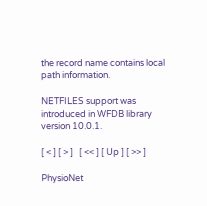the record name contains local path information.

NETFILES support was introduced in WFDB library version 10.0.1.

[ < ] [ > ]   [ << ] [ Up ] [ >> ]

PhysioNet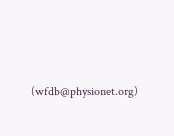(wfdb@physionet.org)